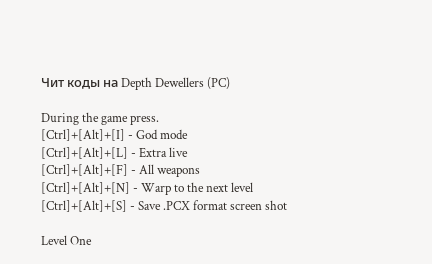Чит коды на Depth Dewellers (PC)

During the game press.
[Ctrl]+[Alt]+[I] - God mode
[Ctrl]+[Alt]+[L] - Extra live
[Ctrl]+[Alt]+[F] - All weapons
[Ctrl]+[Alt]+[N] - Warp to the next level
[Ctrl]+[Alt]+[S] - Save .PCX format screen shot

Level One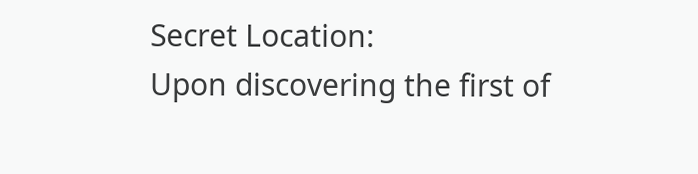Secret Location:
Upon discovering the first of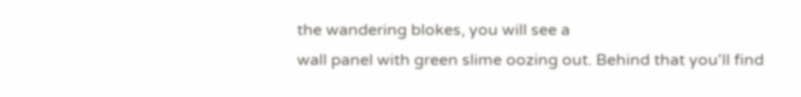the wandering blokes, you will see a
wall panel with green slime oozing out. Behind that you'll find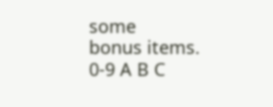some
bonus items.
0-9 A B C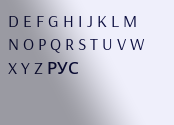D E F G H I J K L M N O P Q R S T U V W X Y Z РУС